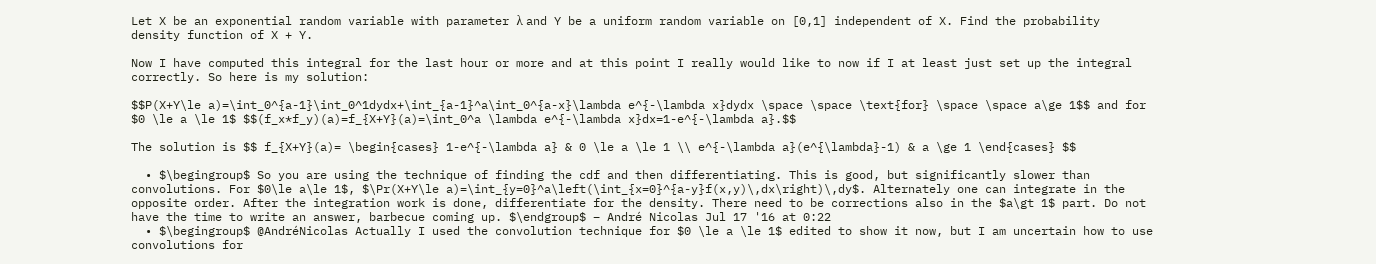Let X be an exponential random variable with parameter λ and Y be a uniform random variable on [0,1] independent of X. Find the probability density function of X + Y.

Now I have computed this integral for the last hour or more and at this point I really would like to now if I at least just set up the integral correctly. So here is my solution:

$$P(X+Y\le a)=\int_0^{a-1}\int_0^1dydx+\int_{a-1}^a\int_0^{a-x}\lambda e^{-\lambda x}dydx \space \space \text{for} \space \space a\ge 1$$ and for $0 \le a \le 1$ $$(f_x*f_y)(a)=f_{X+Y}(a)=\int_0^a \lambda e^{-\lambda x}dx=1-e^{-\lambda a}.$$

The solution is $$ f_{X+Y}(a)= \begin{cases} 1-e^{-\lambda a} & 0 \le a \le 1 \\ e^{-\lambda a}(e^{\lambda}-1) & a \ge 1 \end{cases} $$

  • $\begingroup$ So you are using the technique of finding the cdf and then differentiating. This is good, but significantly slower than convolutions. For $0\le a\le 1$, $\Pr(X+Y\le a)=\int_{y=0}^a\left(\int_{x=0}^{a-y}f(x,y)\,dx\right)\,dy$. Alternately one can integrate in the opposite order. After the integration work is done, differentiate for the density. There need to be corrections also in the $a\gt 1$ part. Do not have the time to write an answer, barbecue coming up. $\endgroup$ – André Nicolas Jul 17 '16 at 0:22
  • $\begingroup$ @AndréNicolas Actually I used the convolution technique for $0 \le a \le 1$ edited to show it now, but I am uncertain how to use convolutions for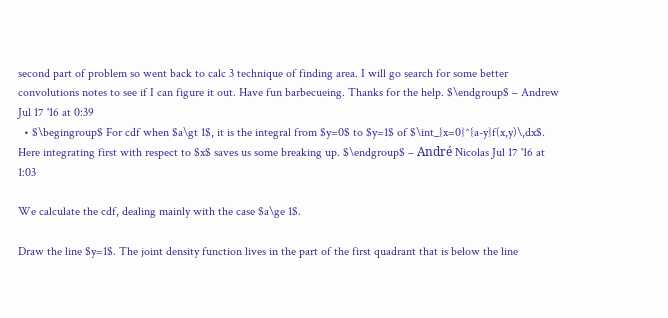second part of problem so went back to calc 3 technique of finding area. I will go search for some better convolutions notes to see if I can figure it out. Have fun barbecueing. Thanks for the help. $\endgroup$ – Andrew Jul 17 '16 at 0:39
  • $\begingroup$ For cdf when $a\gt 1$, it is the integral from $y=0$ to $y=1$ of $\int_{x=0}^{a-y}f(x,y)\,dx$. Here integrating first with respect to $x$ saves us some breaking up. $\endgroup$ – André Nicolas Jul 17 '16 at 1:03

We calculate the cdf, dealing mainly with the case $a\ge 1$.

Draw the line $y=1$. The joint density function lives in the part of the first quadrant that is below the line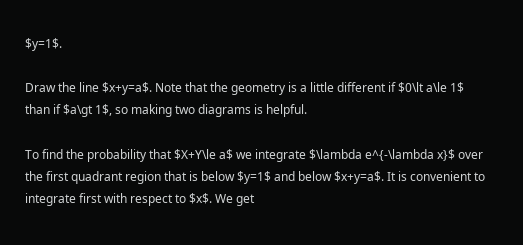$y=1$.

Draw the line $x+y=a$. Note that the geometry is a little different if $0\lt a\le 1$ than if $a\gt 1$, so making two diagrams is helpful.

To find the probability that $X+Y\le a$ we integrate $\lambda e^{-\lambda x}$ over the first quadrant region that is below $y=1$ and below $x+y=a$. It is convenient to integrate first with respect to $x$. We get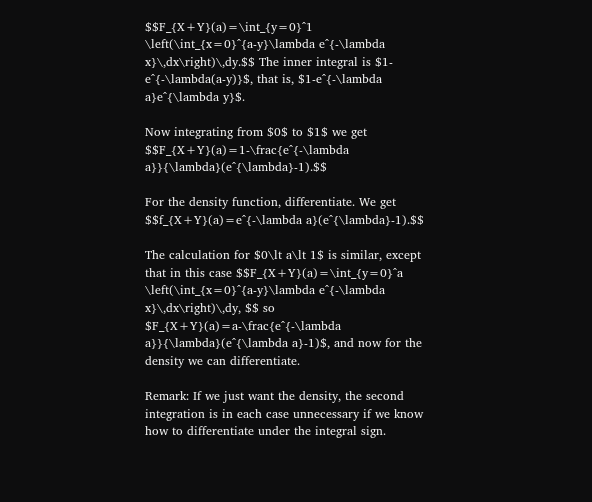$$F_{X+Y}(a)=\int_{y=0}^1 \left(\int_{x=0}^{a-y}\lambda e^{-\lambda x}\,dx\right)\,dy.$$ The inner integral is $1-e^{-\lambda(a-y)}$, that is, $1-e^{-\lambda a}e^{\lambda y}$.

Now integrating from $0$ to $1$ we get $$F_{X+Y}(a)=1-\frac{e^{-\lambda a}}{\lambda}(e^{\lambda}-1).$$

For the density function, differentiate. We get $$f_{X+Y}(a)=e^{-\lambda a}(e^{\lambda}-1).$$

The calculation for $0\lt a\lt 1$ is similar, except that in this case $$F_{X+Y}(a)=\int_{y=0}^a \left(\int_{x=0}^{a-y}\lambda e^{-\lambda x}\,dx\right)\,dy, $$ so $F_{X+Y}(a)=a-\frac{e^{-\lambda a}}{\lambda}(e^{\lambda a}-1)$, and now for the density we can differentiate.

Remark: If we just want the density, the second integration is in each case unnecessary if we know how to differentiate under the integral sign.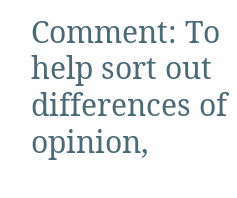Comment: To help sort out differences of opinion,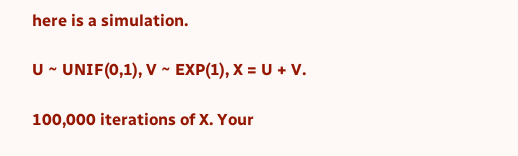here is a simulation.

U ~ UNIF(0,1), V ~ EXP(1), X = U + V.

100,000 iterations of X. Your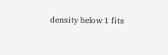density below 1 fits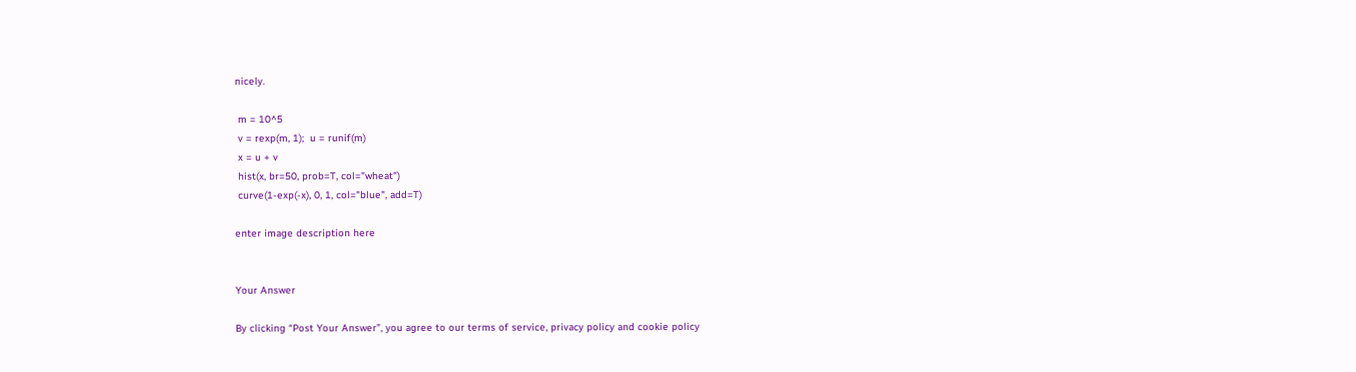nicely.

 m = 10^5
 v = rexp(m, 1);  u = runif(m)
 x = u + v
 hist(x, br=50, prob=T, col="wheat")
 curve(1-exp(-x), 0, 1, col="blue", add=T)

enter image description here


Your Answer

By clicking “Post Your Answer”, you agree to our terms of service, privacy policy and cookie policy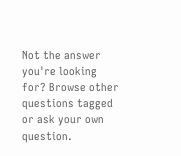Not the answer you're looking for? Browse other questions tagged or ask your own question.